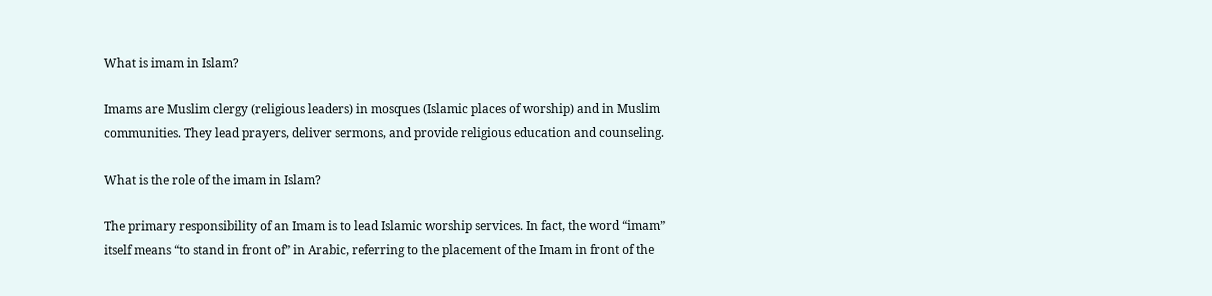What is imam in Islam?

Imams are Muslim clergy (religious leaders) in mosques (Islamic places of worship) and in Muslim communities. They lead prayers, deliver sermons, and provide religious education and counseling.

What is the role of the imam in Islam?

The primary responsibility of an Imam is to lead Islamic worship services. In fact, the word “imam” itself means “to stand in front of” in Arabic, referring to the placement of the Imam in front of the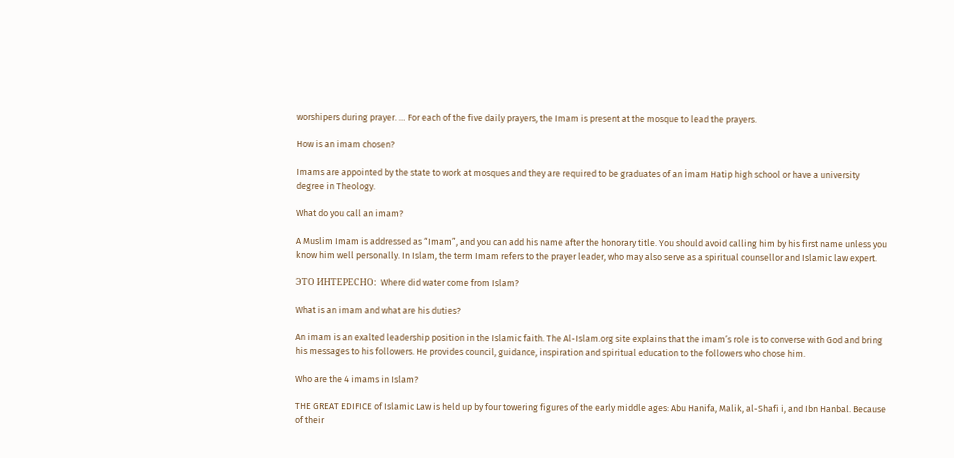worshipers during prayer. … For each of the five daily prayers, the Imam is present at the mosque to lead the prayers.

How is an imam chosen?

Imams are appointed by the state to work at mosques and they are required to be graduates of an İmam Hatip high school or have a university degree in Theology.

What do you call an imam?

A Muslim Imam is addressed as “Imam”, and you can add his name after the honorary title. You should avoid calling him by his first name unless you know him well personally. In Islam, the term Imam refers to the prayer leader, who may also serve as a spiritual counsellor and Islamic law expert.

ЭТО ИНТЕРЕСНО:  Where did water come from Islam?

What is an imam and what are his duties?

An imam is an exalted leadership position in the Islamic faith. The Al-Islam.org site explains that the imam’s role is to converse with God and bring his messages to his followers. He provides council, guidance, inspiration and spiritual education to the followers who chose him.

Who are the 4 imams in Islam?

THE GREAT EDIFICE of Islamic Law is held up by four towering figures of the early middle ages: Abu Hanifa, Malik, al-Shafi i, and Ibn Hanbal. Because of their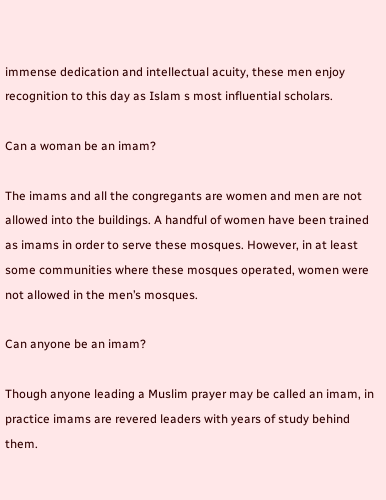immense dedication and intellectual acuity, these men enjoy recognition to this day as Islam s most influential scholars.

Can a woman be an imam?

The imams and all the congregants are women and men are not allowed into the buildings. A handful of women have been trained as imams in order to serve these mosques. However, in at least some communities where these mosques operated, women were not allowed in the men’s mosques.

Can anyone be an imam?

Though anyone leading a Muslim prayer may be called an imam, in practice imams are revered leaders with years of study behind them.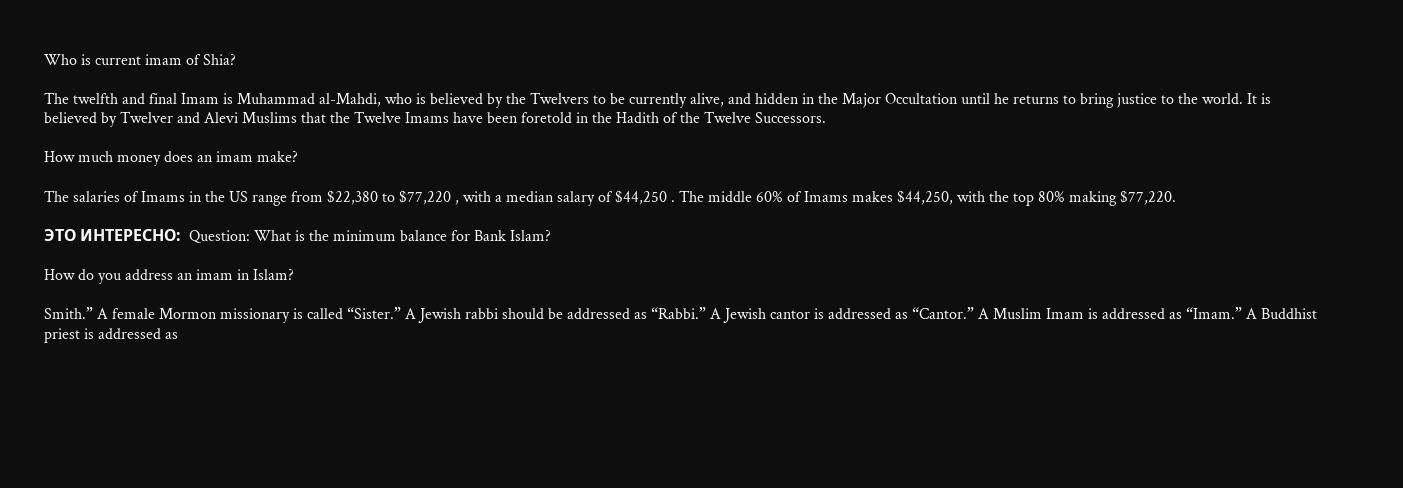Who is current imam of Shia?

The twelfth and final Imam is Muhammad al-Mahdi, who is believed by the Twelvers to be currently alive, and hidden in the Major Occultation until he returns to bring justice to the world. It is believed by Twelver and Alevi Muslims that the Twelve Imams have been foretold in the Hadith of the Twelve Successors.

How much money does an imam make?

The salaries of Imams in the US range from $22,380 to $77,220 , with a median salary of $44,250 . The middle 60% of Imams makes $44,250, with the top 80% making $77,220.

ЭТО ИНТЕРЕСНО:  Question: What is the minimum balance for Bank Islam?

How do you address an imam in Islam?

Smith.” A female Mormon missionary is called “Sister.” A Jewish rabbi should be addressed as “Rabbi.” A Jewish cantor is addressed as “Cantor.” A Muslim Imam is addressed as “Imam.” A Buddhist priest is addressed as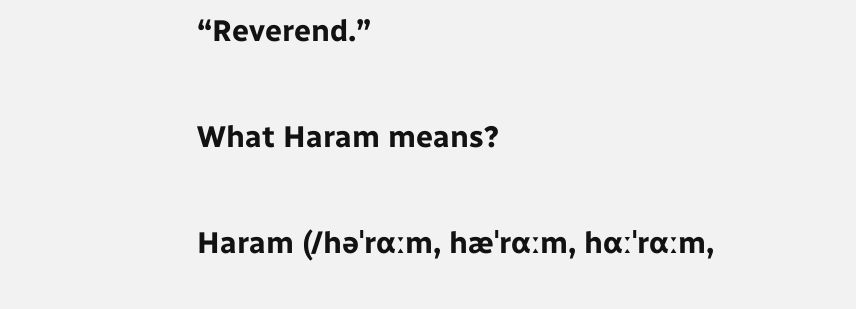“Reverend.”

What Haram means?

Haram (/həˈrɑːm, hæˈrɑːm, hɑːˈrɑːm,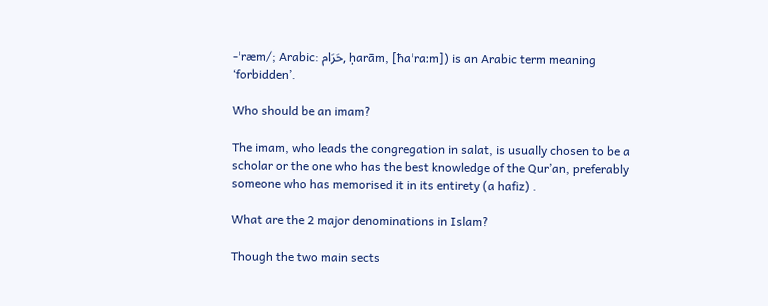-ˈræm/; Arabic: حَرَام, ḥarām, [ħaˈraːm]) is an Arabic term meaning ‘forbidden’.

Who should be an imam?

The imam, who leads the congregation in salat, is usually chosen to be a scholar or the one who has the best knowledge of the Qur’an, preferably someone who has memorised it in its entirety (a hafiz) .

What are the 2 major denominations in Islam?

Though the two main sects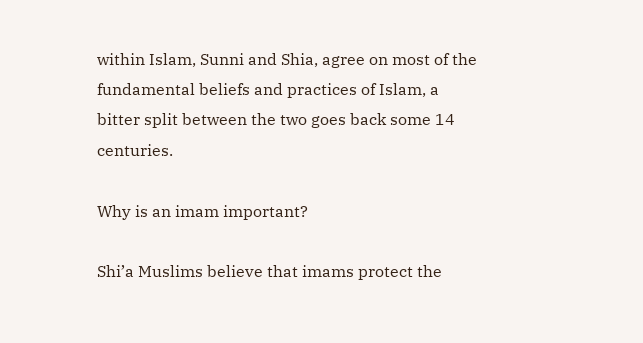within Islam, Sunni and Shia, agree on most of the fundamental beliefs and practices of Islam, a bitter split between the two goes back some 14 centuries.

Why is an imam important?

Shi’a Muslims believe that imams protect the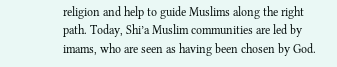religion and help to guide Muslims along the right path. Today, Shi’a Muslim communities are led by imams, who are seen as having been chosen by God.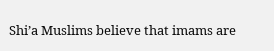Shi’a Muslims believe that imams are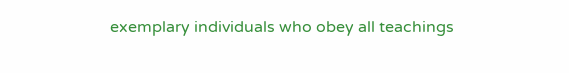exemplary individuals who obey all teachings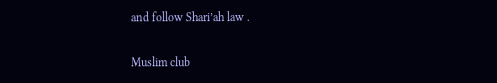and follow Shari’ah law .

Muslim club